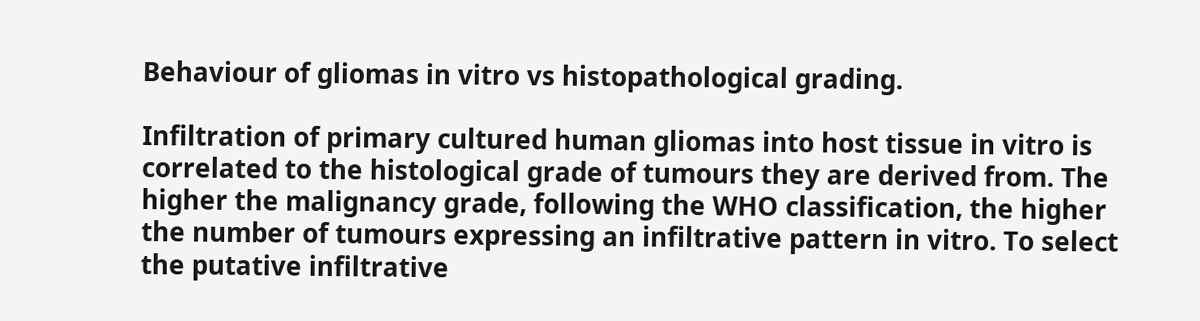Behaviour of gliomas in vitro vs histopathological grading.

Infiltration of primary cultured human gliomas into host tissue in vitro is correlated to the histological grade of tumours they are derived from. The higher the malignancy grade, following the WHO classification, the higher the number of tumours expressing an infiltrative pattern in vitro. To select the putative infiltrative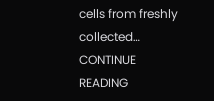cells from freshly collected… CONTINUE READING